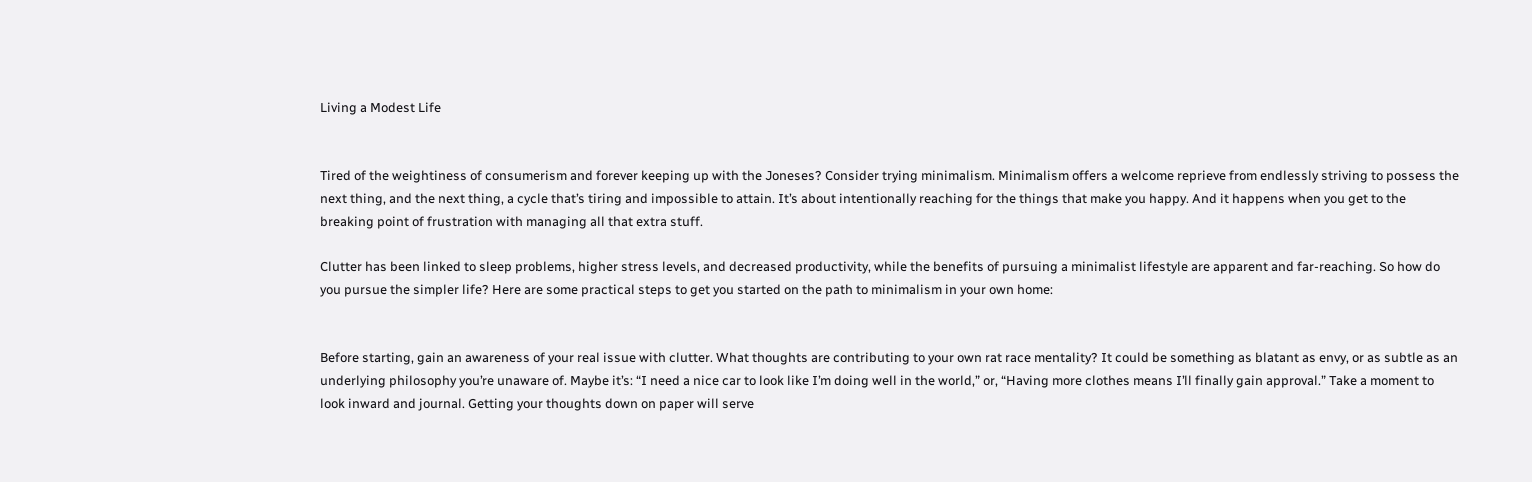Living a Modest Life


Tired of the weightiness of consumerism and forever keeping up with the Joneses? Consider trying minimalism. Minimalism offers a welcome reprieve from endlessly striving to possess the next thing, and the next thing, a cycle that’s tiring and impossible to attain. It’s about intentionally reaching for the things that make you happy. And it happens when you get to the breaking point of frustration with managing all that extra stuff.

Clutter has been linked to sleep problems, higher stress levels, and decreased productivity, while the benefits of pursuing a minimalist lifestyle are apparent and far-reaching. So how do you pursue the simpler life? Here are some practical steps to get you started on the path to minimalism in your own home:


Before starting, gain an awareness of your real issue with clutter. What thoughts are contributing to your own rat race mentality? It could be something as blatant as envy, or as subtle as an underlying philosophy you’re unaware of. Maybe it’s: “I need a nice car to look like I’m doing well in the world,” or, “Having more clothes means I’ll finally gain approval.” Take a moment to look inward and journal. Getting your thoughts down on paper will serve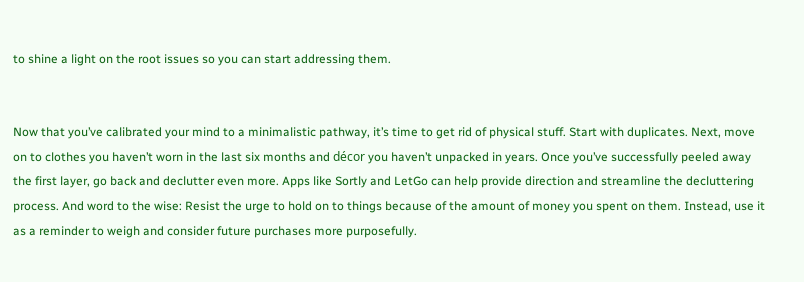to shine a light on the root issues so you can start addressing them.


Now that you’ve calibrated your mind to a minimalistic pathway, it’s time to get rid of physical stuff. Start with duplicates. Next, move on to clothes you haven’t worn in the last six months and décor you haven’t unpacked in years. Once you’ve successfully peeled away the first layer, go back and declutter even more. Apps like Sortly and LetGo can help provide direction and streamline the decluttering process. And word to the wise: Resist the urge to hold on to things because of the amount of money you spent on them. Instead, use it as a reminder to weigh and consider future purchases more purposefully.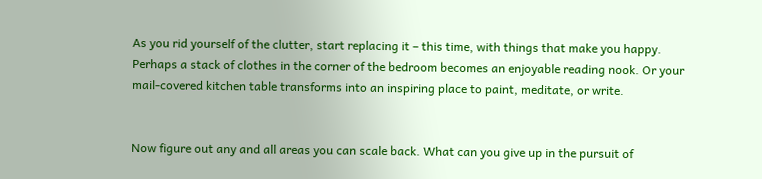As you rid yourself of the clutter, start replacing it – this time, with things that make you happy. Perhaps a stack of clothes in the corner of the bedroom becomes an enjoyable reading nook. Or your mail-covered kitchen table transforms into an inspiring place to paint, meditate, or write.


Now figure out any and all areas you can scale back. What can you give up in the pursuit of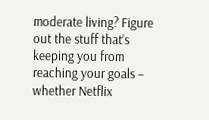moderate living? Figure out the stuff that’s keeping you from reaching your goals – whether Netflix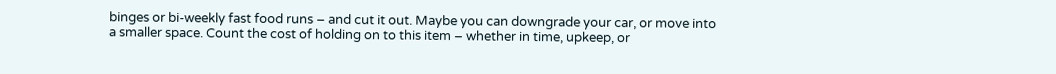binges or bi-weekly fast food runs – and cut it out. Maybe you can downgrade your car, or move into a smaller space. Count the cost of holding on to this item – whether in time, upkeep, or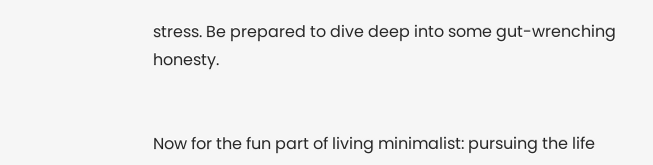stress. Be prepared to dive deep into some gut-wrenching honesty.


Now for the fun part of living minimalist: pursuing the life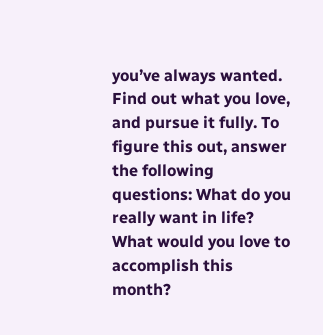you’ve always wanted. Find out what you love, and pursue it fully. To figure this out, answer the following questions: What do you really want in life? What would you love to accomplish this month?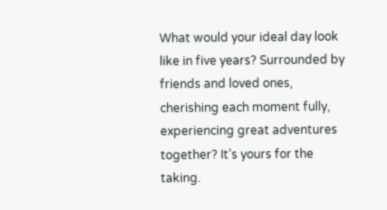What would your ideal day look like in five years? Surrounded by friends and loved ones, cherishing each moment fully, experiencing great adventures together? It’s yours for the taking.